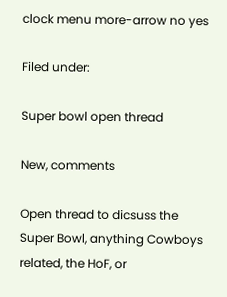clock menu more-arrow no yes

Filed under:

Super bowl open thread

New, comments

Open thread to dicsuss the Super Bowl, anything Cowboys related, the HoF, or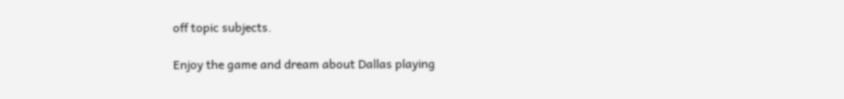off topic subjects.

Enjoy the game and dream about Dallas playing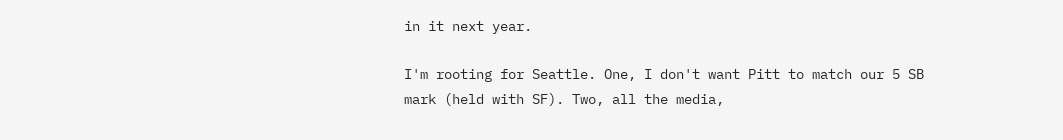in it next year.

I'm rooting for Seattle. One, I don't want Pitt to match our 5 SB mark (held with SF). Two, all the media,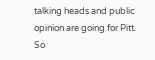talking heads and public opinion are going for Pitt. So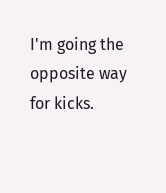I'm going the opposite way for kicks.